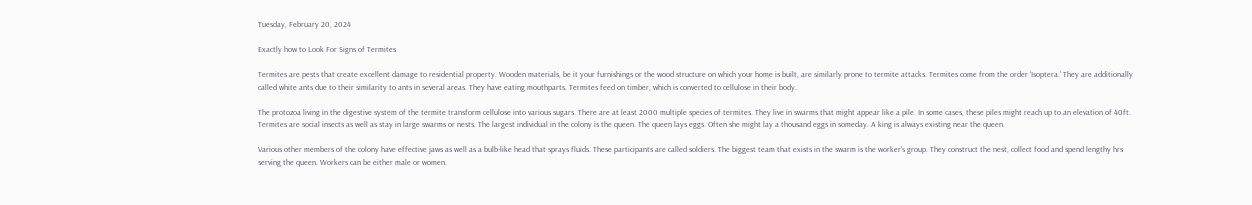Tuesday, February 20, 2024

Exactly how to Look For Signs of Termites

Termites are pests that create excellent damage to residential property. Wooden materials, be it your furnishings or the wood structure on which your home is built, are similarly prone to termite attacks. Termites come from the order ‘Isoptera.’ They are additionally called white ants due to their similarity to ants in several areas. They have eating mouthparts. Termites feed on timber, which is converted to cellulose in their body.

The protozoa living in the digestive system of the termite transform cellulose into various sugars. There are at least 2000 multiple species of termites. They live in swarms that might appear like a pile. In some cases, these piles might reach up to an elevation of 40ft. Termites are social insects as well as stay in large swarms or nests. The largest individual in the colony is the queen. The queen lays eggs. Often she might lay a thousand eggs in someday. A king is always existing near the queen.

Various other members of the colony have effective jaws as well as a bulb-like head that sprays fluids. These participants are called soldiers. The biggest team that exists in the swarm is the worker’s group. They construct the nest, collect food and spend lengthy hrs serving the queen. Workers can be either male or women.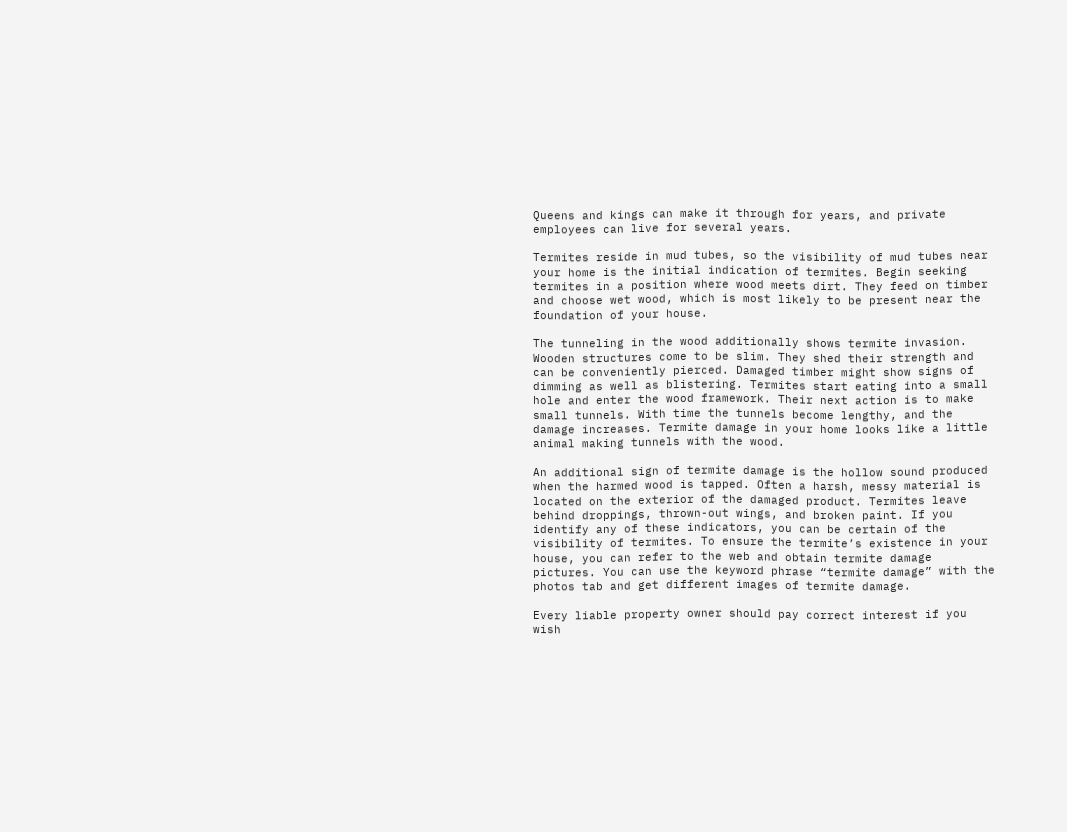Queens and kings can make it through for years, and private employees can live for several years.

Termites reside in mud tubes, so the visibility of mud tubes near your home is the initial indication of termites. Begin seeking termites in a position where wood meets dirt. They feed on timber and choose wet wood, which is most likely to be present near the foundation of your house.

The tunneling in the wood additionally shows termite invasion. Wooden structures come to be slim. They shed their strength and can be conveniently pierced. Damaged timber might show signs of dimming as well as blistering. Termites start eating into a small hole and enter the wood framework. Their next action is to make small tunnels. With time the tunnels become lengthy, and the damage increases. Termite damage in your home looks like a little animal making tunnels with the wood.

An additional sign of termite damage is the hollow sound produced when the harmed wood is tapped. Often a harsh, messy material is located on the exterior of the damaged product. Termites leave behind droppings, thrown-out wings, and broken paint. If you identify any of these indicators, you can be certain of the visibility of termites. To ensure the termite’s existence in your house, you can refer to the web and obtain termite damage pictures. You can use the keyword phrase “termite damage” with the photos tab and get different images of termite damage.

Every liable property owner should pay correct interest if you wish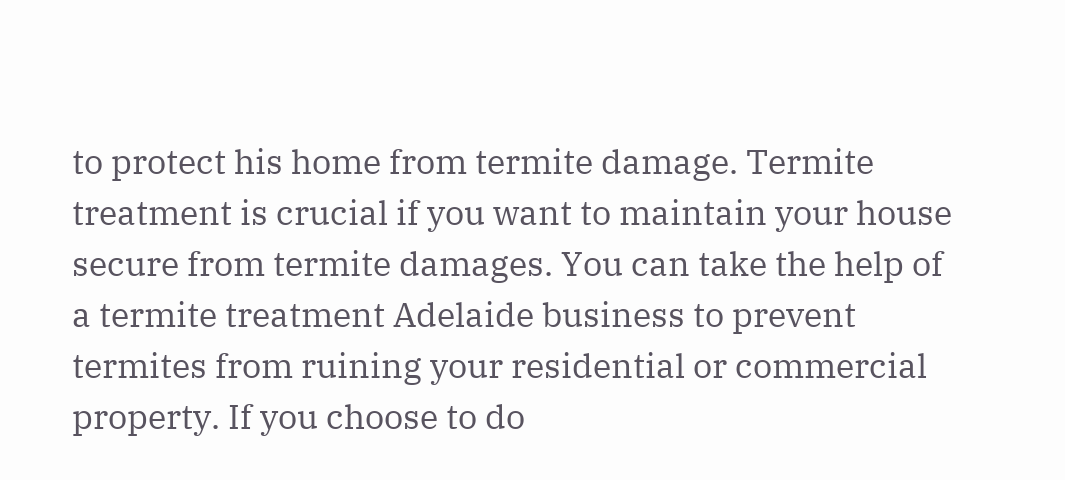to protect his home from termite damage. Termite treatment is crucial if you want to maintain your house secure from termite damages. You can take the help of a termite treatment Adelaide business to prevent termites from ruining your residential or commercial property. If you choose to do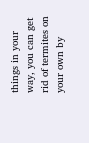things in your way, you can get rid of termites on your own by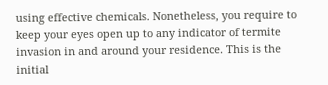using effective chemicals. Nonetheless, you require to keep your eyes open up to any indicator of termite invasion in and around your residence. This is the initial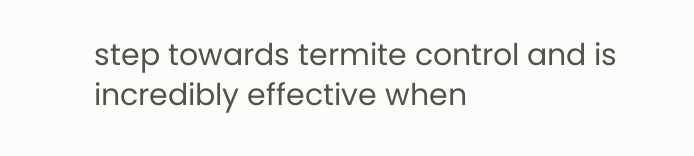step towards termite control and is incredibly effective when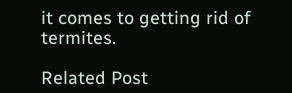it comes to getting rid of termites.

Related Post